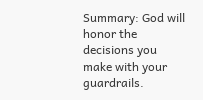Summary: God will honor the decisions you make with your guardrails.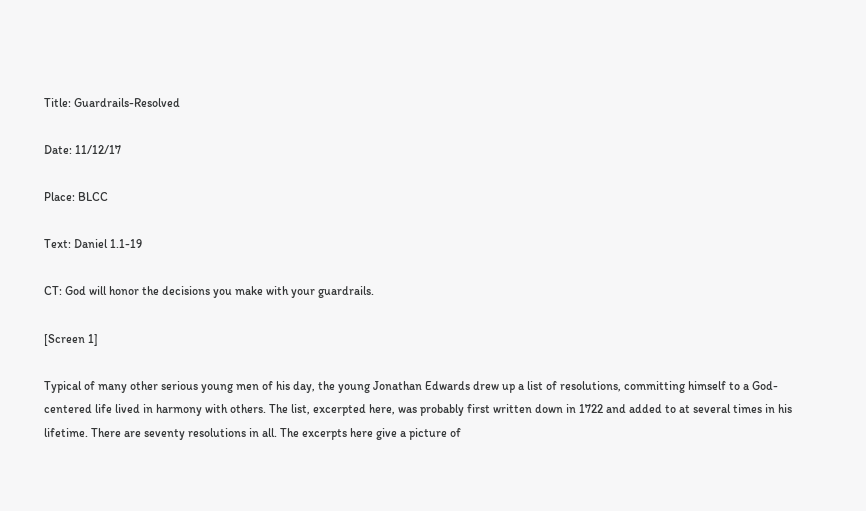Title: Guardrails-Resolved

Date: 11/12/17

Place: BLCC

Text: Daniel 1.1-19

CT: God will honor the decisions you make with your guardrails.

[Screen 1]

Typical of many other serious young men of his day, the young Jonathan Edwards drew up a list of resolutions, committing himself to a God-centered life lived in harmony with others. The list, excerpted here, was probably first written down in 1722 and added to at several times in his lifetime. There are seventy resolutions in all. The excerpts here give a picture of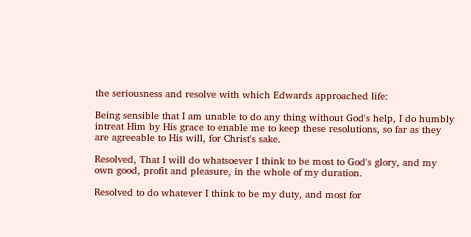the seriousness and resolve with which Edwards approached life:

Being sensible that I am unable to do any thing without God's help, I do humbly intreat Him by His grace to enable me to keep these resolutions, so far as they are agreeable to His will, for Christ's sake.

Resolved, That I will do whatsoever I think to be most to God's glory, and my own good, profit and pleasure, in the whole of my duration.

Resolved to do whatever I think to be my duty, and most for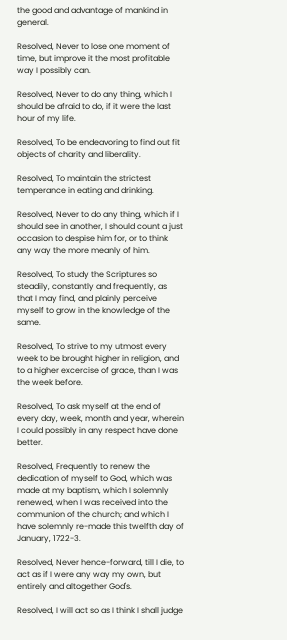the good and advantage of mankind in general.

Resolved, Never to lose one moment of time, but improve it the most profitable way I possibly can.

Resolved, Never to do any thing, which I should be afraid to do, if it were the last hour of my life.

Resolved, To be endeavoring to find out fit objects of charity and liberality.

Resolved, To maintain the strictest temperance in eating and drinking.

Resolved, Never to do any thing, which if I should see in another, I should count a just occasion to despise him for, or to think any way the more meanly of him.

Resolved, To study the Scriptures so steadily, constantly and frequently, as that I may find, and plainly perceive myself to grow in the knowledge of the same.

Resolved, To strive to my utmost every week to be brought higher in religion, and to a higher excercise of grace, than I was the week before.

Resolved, To ask myself at the end of every day, week, month and year, wherein I could possibly in any respect have done better.

Resolved, Frequently to renew the dedication of myself to God, which was made at my baptism, which I solemnly renewed, when I was received into the communion of the church; and which I have solemnly re-made this twelfth day of January, 1722-3.

Resolved, Never hence-forward, till I die, to act as if I were any way my own, but entirely and altogether God's.

Resolved, I will act so as I think I shall judge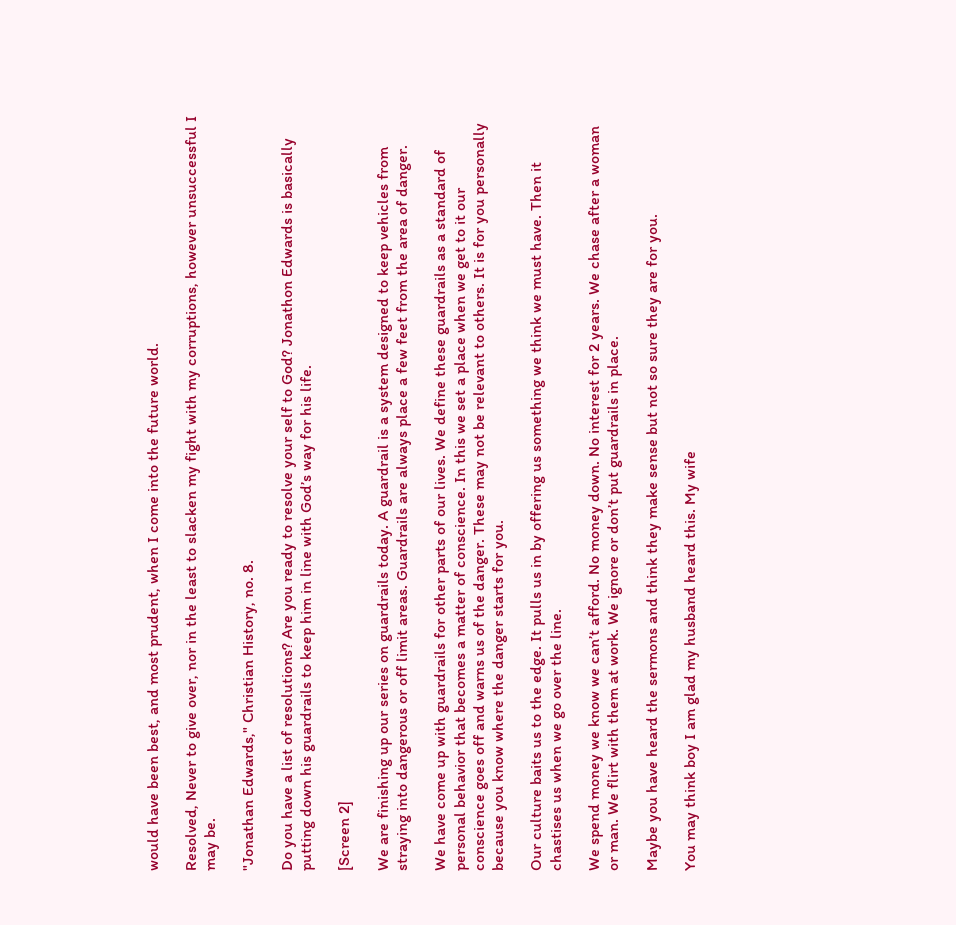would have been best, and most prudent, when I come into the future world.

Resolved, Never to give over, nor in the least to slacken my fight with my corruptions, however unsuccessful I may be.

"Jonathan Edwards," Christian History, no. 8.

Do you have a list of resolutions? Are you ready to resolve your self to God? Jonathon Edwards is basically putting down his guardrails to keep him in line with God’s way for his life.

[Screen 2]

We are finishing up our series on guardrails today. A guardrail is a system designed to keep vehicles from straying into dangerous or off limit areas. Guardrails are always place a few feet from the area of danger.

We have come up with guardrails for other parts of our lives. We define these guardrails as a standard of personal behavior that becomes a matter of conscience. In this we set a place when we get to it our conscience goes off and warns us of the danger. These may not be relevant to others. It is for you personally because you know where the danger starts for you.

Our culture baits us to the edge. It pulls us in by offering us something we think we must have. Then it chastises us when we go over the line.

We spend money we know we can’t afford. No money down. No interest for 2 years. We chase after a woman or man. We flirt with them at work. We ignore or don’t put guardrails in place.

Maybe you have heard the sermons and think they make sense but not so sure they are for you.

You may think boy I am glad my husband heard this. My wife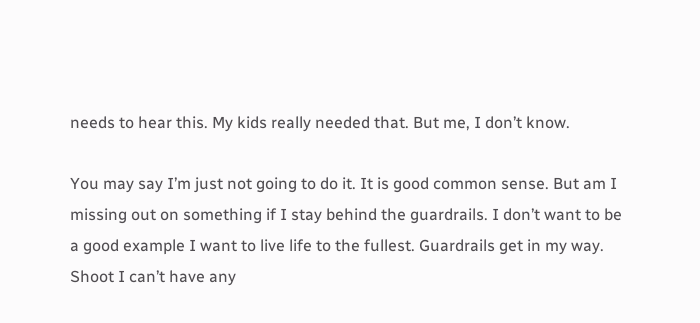needs to hear this. My kids really needed that. But me, I don’t know.

You may say I’m just not going to do it. It is good common sense. But am I missing out on something if I stay behind the guardrails. I don’t want to be a good example I want to live life to the fullest. Guardrails get in my way. Shoot I can’t have any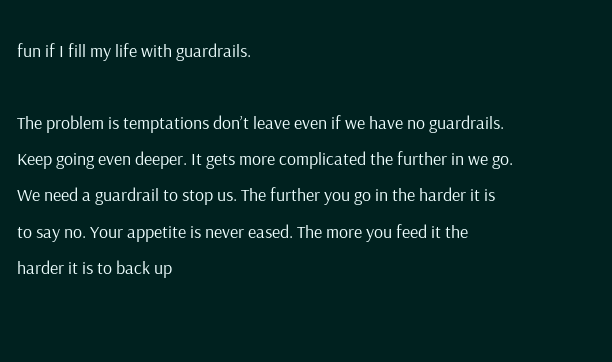fun if I fill my life with guardrails.

The problem is temptations don’t leave even if we have no guardrails. Keep going even deeper. It gets more complicated the further in we go. We need a guardrail to stop us. The further you go in the harder it is to say no. Your appetite is never eased. The more you feed it the harder it is to back up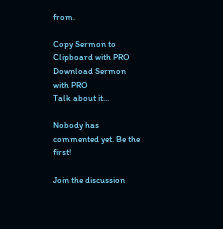from.

Copy Sermon to Clipboard with PRO Download Sermon with PRO
Talk about it...

Nobody has commented yet. Be the first!

Join the discussion